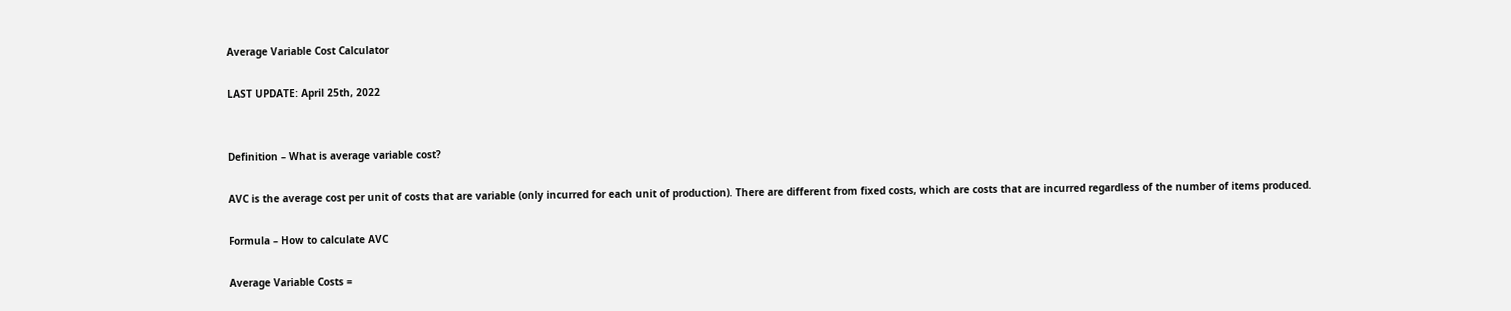Average Variable Cost Calculator

LAST UPDATE: April 25th, 2022


Definition – What is average variable cost?

AVC is the average cost per unit of costs that are variable (only incurred for each unit of production). There are different from fixed costs, which are costs that are incurred regardless of the number of items produced.

Formula – How to calculate AVC

Average Variable Costs =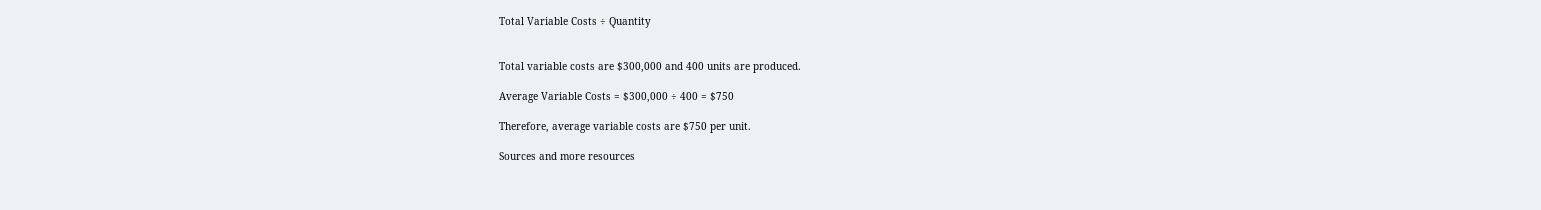Total Variable Costs ÷ Quantity


Total variable costs are $300,000 and 400 units are produced.

Average Variable Costs = $300,000 ÷ 400 = $750

Therefore, average variable costs are $750 per unit.

Sources and more resources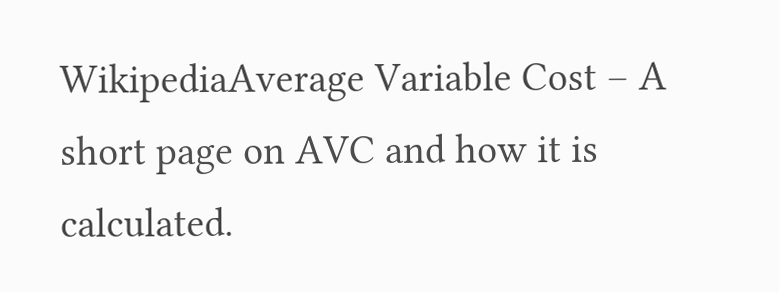WikipediaAverage Variable Cost – A short page on AVC and how it is calculated.